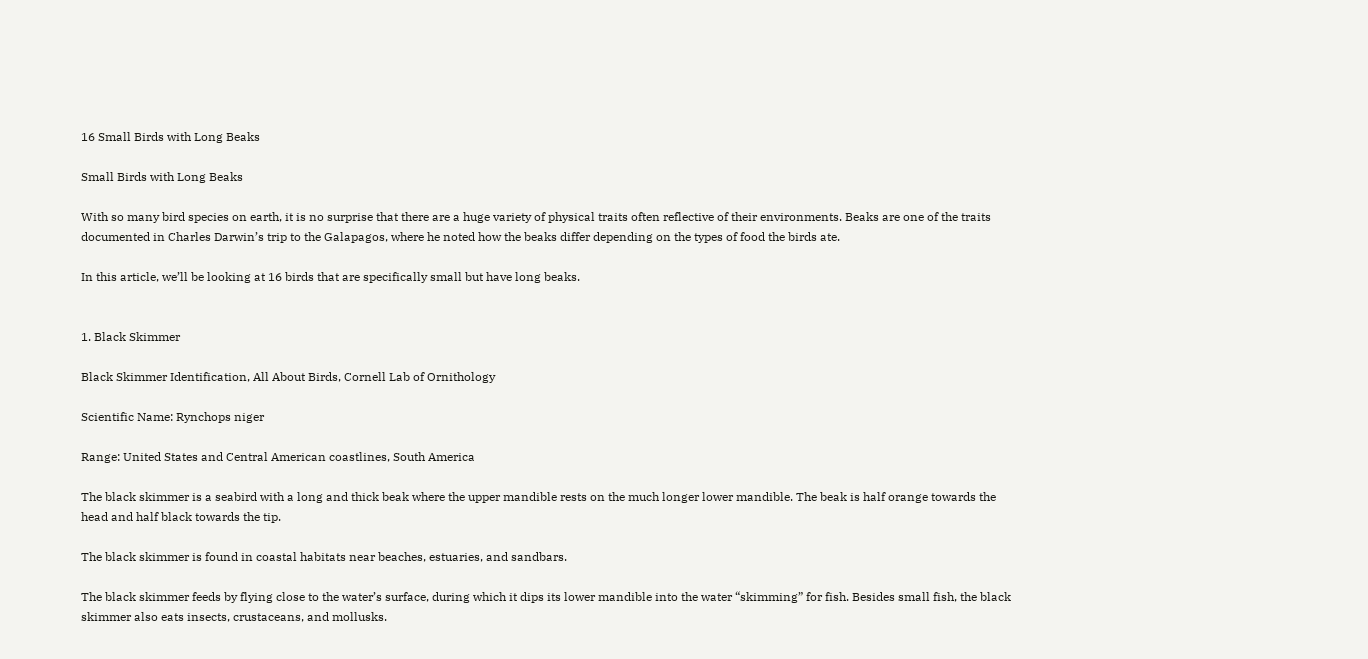16 Small Birds with Long Beaks

Small Birds with Long Beaks

With so many bird species on earth, it is no surprise that there are a huge variety of physical traits often reflective of their environments. Beaks are one of the traits documented in Charles Darwin’s trip to the Galapagos, where he noted how the beaks differ depending on the types of food the birds ate.

In this article, we’ll be looking at 16 birds that are specifically small but have long beaks.


1. Black Skimmer

Black Skimmer Identification, All About Birds, Cornell Lab of Ornithology

Scientific Name: Rynchops niger

Range: United States and Central American coastlines, South America

The black skimmer is a seabird with a long and thick beak where the upper mandible rests on the much longer lower mandible. The beak is half orange towards the head and half black towards the tip.

The black skimmer is found in coastal habitats near beaches, estuaries, and sandbars.

The black skimmer feeds by flying close to the water’s surface, during which it dips its lower mandible into the water “skimming” for fish. Besides small fish, the black skimmer also eats insects, crustaceans, and mollusks.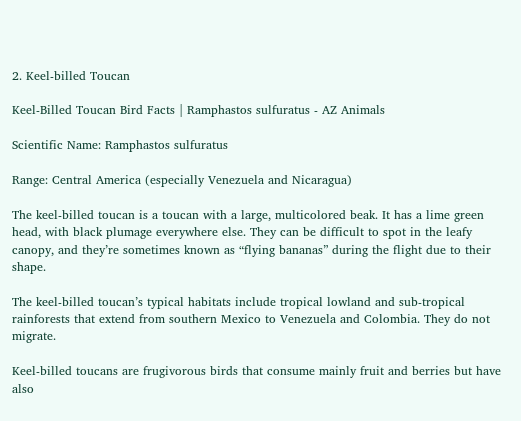2. Keel-billed Toucan

Keel-Billed Toucan Bird Facts | Ramphastos sulfuratus - AZ Animals

Scientific Name: Ramphastos sulfuratus

Range: Central America (especially Venezuela and Nicaragua)

The keel-billed toucan is a toucan with a large, multicolored beak. It has a lime green head, with black plumage everywhere else. They can be difficult to spot in the leafy canopy, and they’re sometimes known as “flying bananas” during the flight due to their shape.

The keel-billed toucan’s typical habitats include tropical lowland and sub-tropical rainforests that extend from southern Mexico to Venezuela and Colombia. They do not migrate.

Keel-billed toucans are frugivorous birds that consume mainly fruit and berries but have also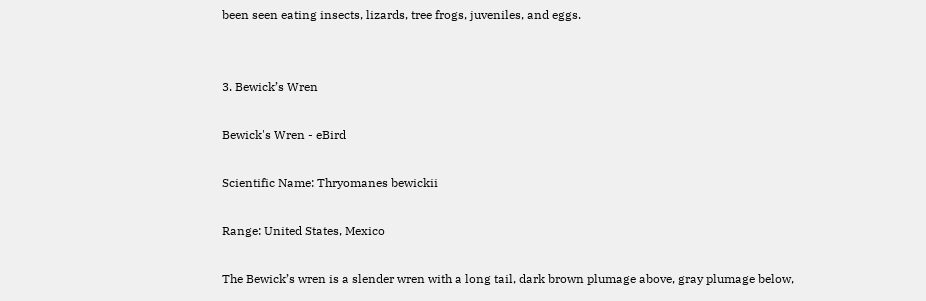been seen eating insects, lizards, tree frogs, juveniles, and eggs.


3. Bewick’s Wren

Bewick's Wren - eBird

Scientific Name: Thryomanes bewickii

Range: United States, Mexico

The Bewick’s wren is a slender wren with a long tail, dark brown plumage above, gray plumage below,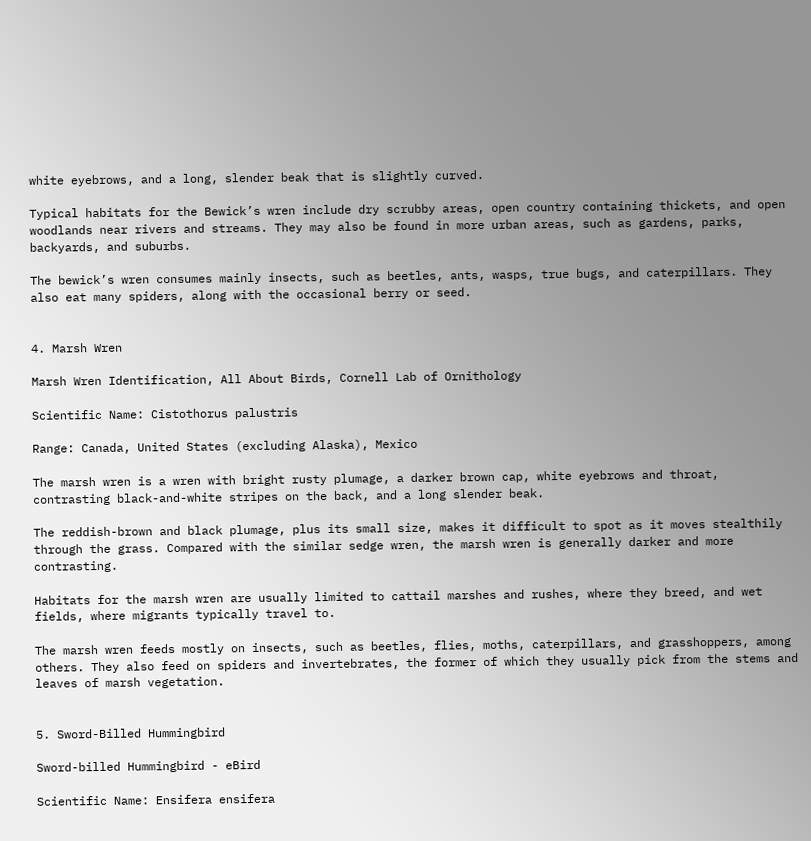white eyebrows, and a long, slender beak that is slightly curved.

Typical habitats for the Bewick’s wren include dry scrubby areas, open country containing thickets, and open woodlands near rivers and streams. They may also be found in more urban areas, such as gardens, parks, backyards, and suburbs.

The bewick’s wren consumes mainly insects, such as beetles, ants, wasps, true bugs, and caterpillars. They also eat many spiders, along with the occasional berry or seed.


4. Marsh Wren

Marsh Wren Identification, All About Birds, Cornell Lab of Ornithology

Scientific Name: Cistothorus palustris

Range: Canada, United States (excluding Alaska), Mexico

The marsh wren is a wren with bright rusty plumage, a darker brown cap, white eyebrows and throat, contrasting black-and-white stripes on the back, and a long slender beak.

The reddish-brown and black plumage, plus its small size, makes it difficult to spot as it moves stealthily through the grass. Compared with the similar sedge wren, the marsh wren is generally darker and more contrasting.

Habitats for the marsh wren are usually limited to cattail marshes and rushes, where they breed, and wet fields, where migrants typically travel to.

The marsh wren feeds mostly on insects, such as beetles, flies, moths, caterpillars, and grasshoppers, among others. They also feed on spiders and invertebrates, the former of which they usually pick from the stems and leaves of marsh vegetation.


5. Sword-Billed Hummingbird

Sword-billed Hummingbird - eBird

Scientific Name: Ensifera ensifera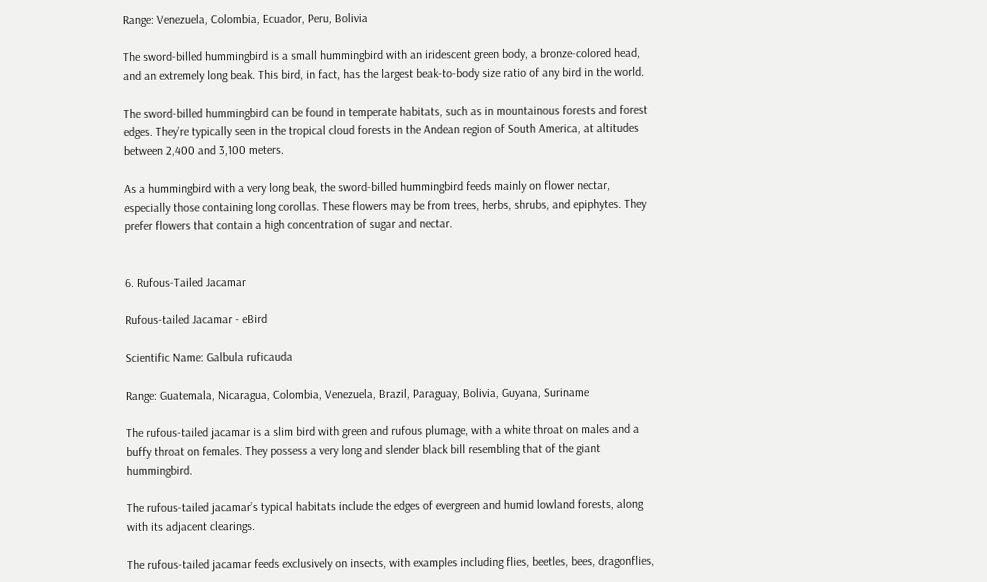Range: Venezuela, Colombia, Ecuador, Peru, Bolivia

The sword-billed hummingbird is a small hummingbird with an iridescent green body, a bronze-colored head, and an extremely long beak. This bird, in fact, has the largest beak-to-body size ratio of any bird in the world.

The sword-billed hummingbird can be found in temperate habitats, such as in mountainous forests and forest edges. They’re typically seen in the tropical cloud forests in the Andean region of South America, at altitudes between 2,400 and 3,100 meters.

As a hummingbird with a very long beak, the sword-billed hummingbird feeds mainly on flower nectar, especially those containing long corollas. These flowers may be from trees, herbs, shrubs, and epiphytes. They prefer flowers that contain a high concentration of sugar and nectar.


6. Rufous-Tailed Jacamar

Rufous-tailed Jacamar - eBird

Scientific Name: Galbula ruficauda

Range: Guatemala, Nicaragua, Colombia, Venezuela, Brazil, Paraguay, Bolivia, Guyana, Suriname

The rufous-tailed jacamar is a slim bird with green and rufous plumage, with a white throat on males and a buffy throat on females. They possess a very long and slender black bill resembling that of the giant hummingbird.

The rufous-tailed jacamar’s typical habitats include the edges of evergreen and humid lowland forests, along with its adjacent clearings.

The rufous-tailed jacamar feeds exclusively on insects, with examples including flies, beetles, bees, dragonflies,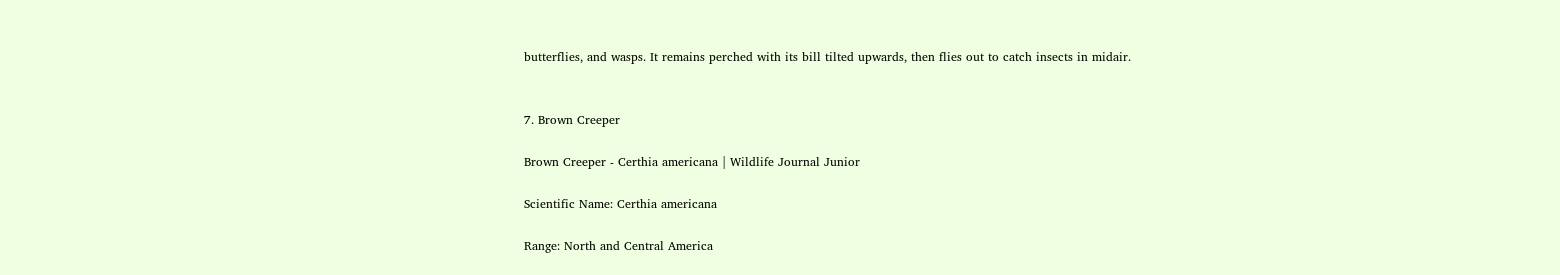butterflies, and wasps. It remains perched with its bill tilted upwards, then flies out to catch insects in midair.


7. Brown Creeper

Brown Creeper - Certhia americana | Wildlife Journal Junior

Scientific Name: Certhia americana

Range: North and Central America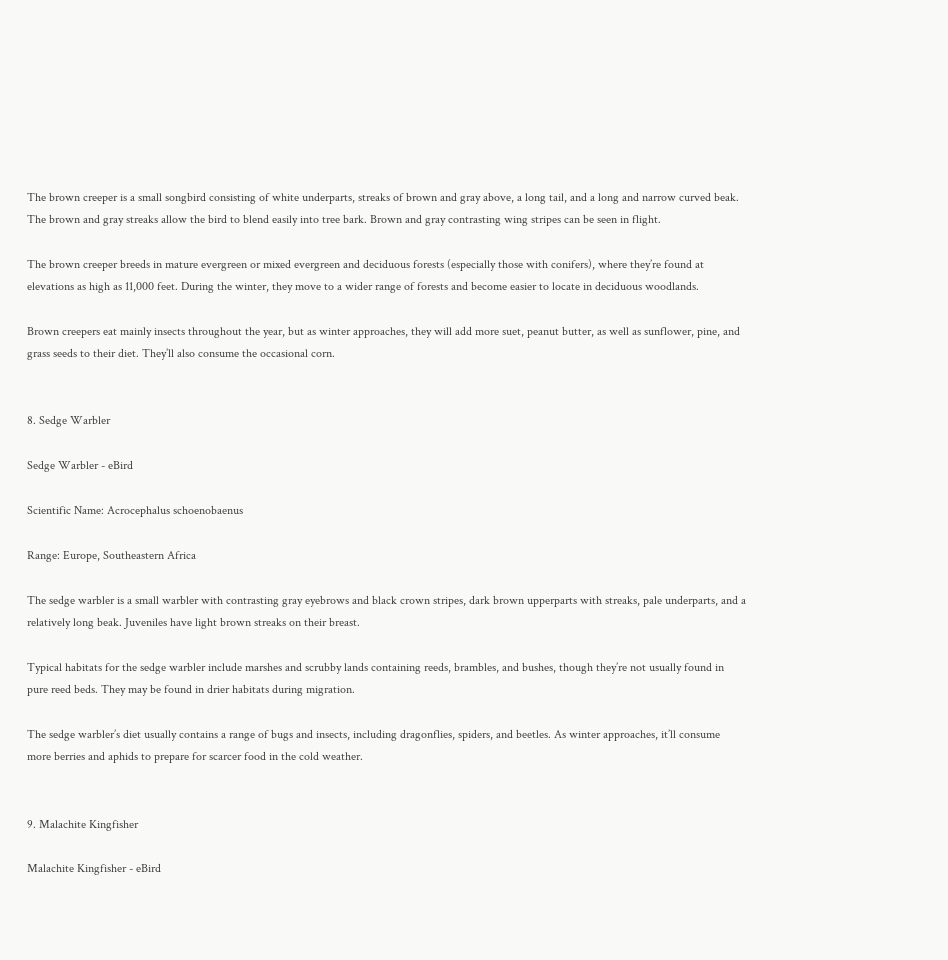The brown creeper is a small songbird consisting of white underparts, streaks of brown and gray above, a long tail, and a long and narrow curved beak. The brown and gray streaks allow the bird to blend easily into tree bark. Brown and gray contrasting wing stripes can be seen in flight.

The brown creeper breeds in mature evergreen or mixed evergreen and deciduous forests (especially those with conifers), where they’re found at elevations as high as 11,000 feet. During the winter, they move to a wider range of forests and become easier to locate in deciduous woodlands.

Brown creepers eat mainly insects throughout the year, but as winter approaches, they will add more suet, peanut butter, as well as sunflower, pine, and grass seeds to their diet. They’ll also consume the occasional corn.


8. Sedge Warbler

Sedge Warbler - eBird

Scientific Name: Acrocephalus schoenobaenus

Range: Europe, Southeastern Africa

The sedge warbler is a small warbler with contrasting gray eyebrows and black crown stripes, dark brown upperparts with streaks, pale underparts, and a relatively long beak. Juveniles have light brown streaks on their breast.

Typical habitats for the sedge warbler include marshes and scrubby lands containing reeds, brambles, and bushes, though they’re not usually found in pure reed beds. They may be found in drier habitats during migration.

The sedge warbler’s diet usually contains a range of bugs and insects, including dragonflies, spiders, and beetles. As winter approaches, it’ll consume more berries and aphids to prepare for scarcer food in the cold weather.


9. Malachite Kingfisher

Malachite Kingfisher - eBird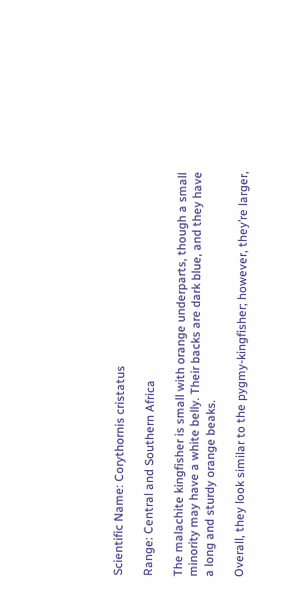Scientific Name: Corythornis cristatus

Range: Central and Southern Africa

The malachite kingfisher is small with orange underparts, though a small minority may have a white belly. Their backs are dark blue, and they have a long and sturdy orange beaks.

Overall, they look similar to the pygmy-kingfisher; however, they’re larger,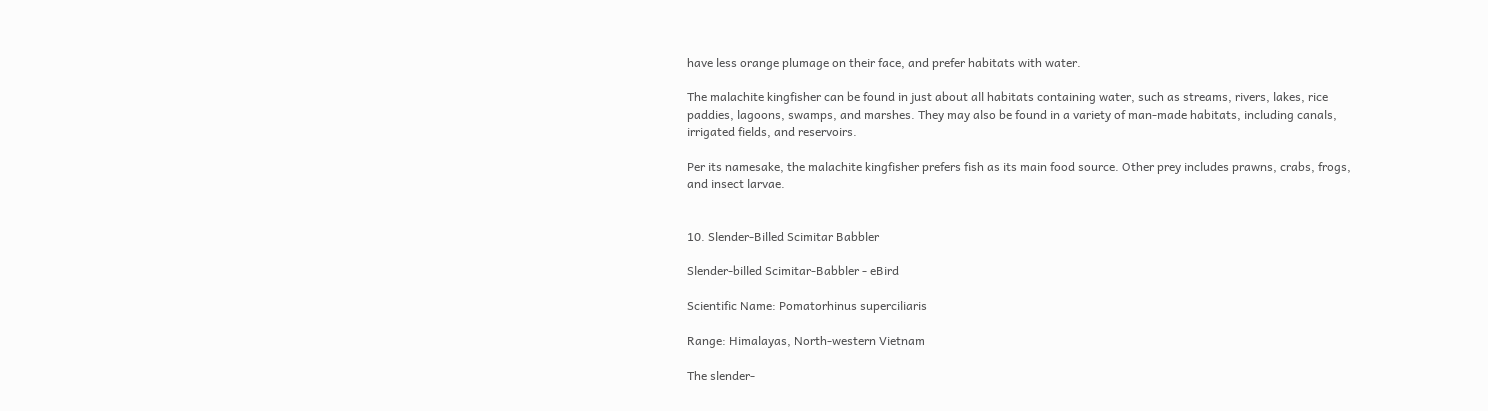have less orange plumage on their face, and prefer habitats with water.

The malachite kingfisher can be found in just about all habitats containing water, such as streams, rivers, lakes, rice paddies, lagoons, swamps, and marshes. They may also be found in a variety of man-made habitats, including canals, irrigated fields, and reservoirs.

Per its namesake, the malachite kingfisher prefers fish as its main food source. Other prey includes prawns, crabs, frogs, and insect larvae.


10. Slender-Billed Scimitar Babbler

Slender-billed Scimitar-Babbler - eBird

Scientific Name: Pomatorhinus superciliaris

Range: Himalayas, North-western Vietnam

The slender-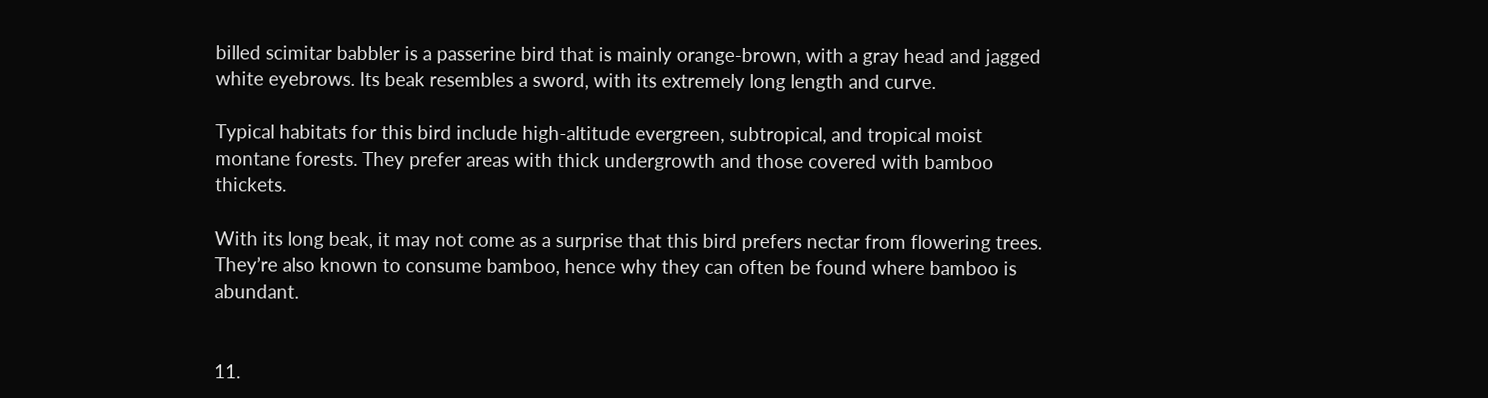billed scimitar babbler is a passerine bird that is mainly orange-brown, with a gray head and jagged white eyebrows. Its beak resembles a sword, with its extremely long length and curve.

Typical habitats for this bird include high-altitude evergreen, subtropical, and tropical moist montane forests. They prefer areas with thick undergrowth and those covered with bamboo thickets.

With its long beak, it may not come as a surprise that this bird prefers nectar from flowering trees. They’re also known to consume bamboo, hence why they can often be found where bamboo is abundant.


11.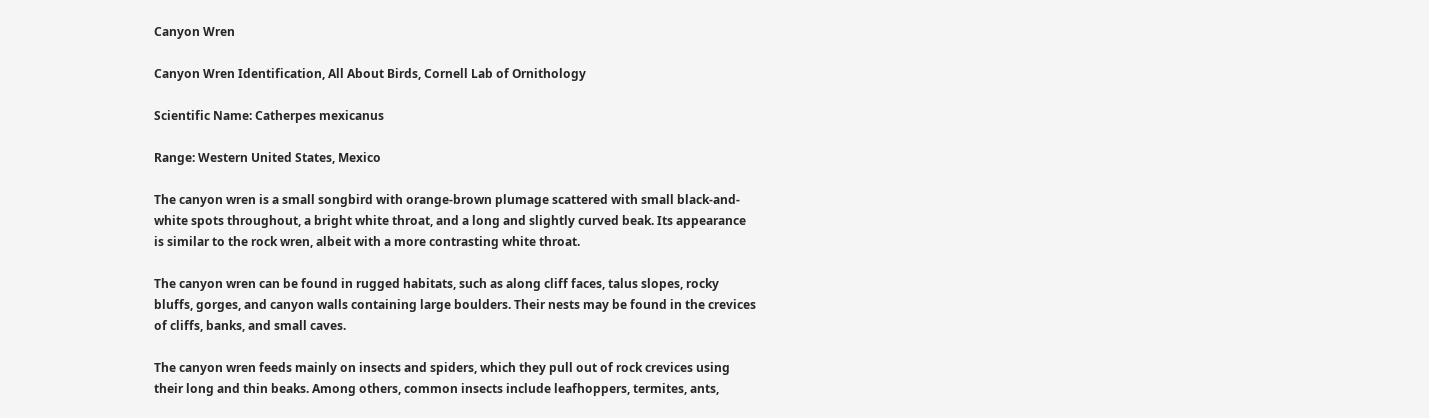Canyon Wren

Canyon Wren Identification, All About Birds, Cornell Lab of Ornithology

Scientific Name: Catherpes mexicanus

Range: Western United States, Mexico

The canyon wren is a small songbird with orange-brown plumage scattered with small black-and-white spots throughout, a bright white throat, and a long and slightly curved beak. Its appearance is similar to the rock wren, albeit with a more contrasting white throat.

The canyon wren can be found in rugged habitats, such as along cliff faces, talus slopes, rocky bluffs, gorges, and canyon walls containing large boulders. Their nests may be found in the crevices of cliffs, banks, and small caves.

The canyon wren feeds mainly on insects and spiders, which they pull out of rock crevices using their long and thin beaks. Among others, common insects include leafhoppers, termites, ants,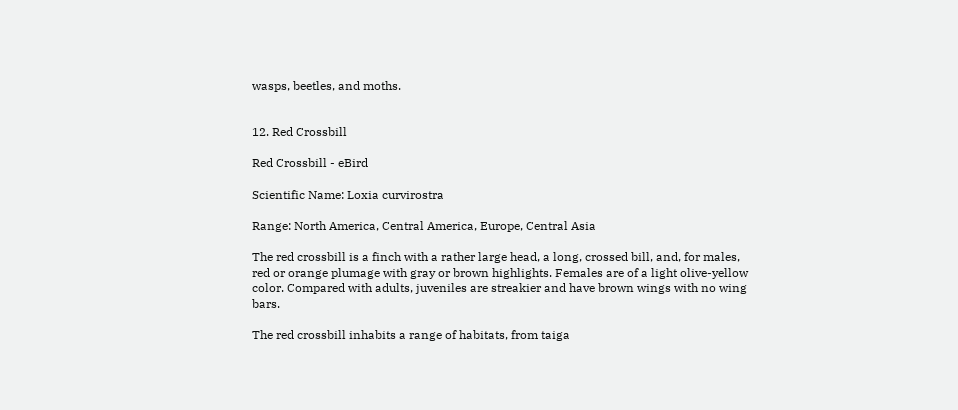wasps, beetles, and moths.


12. Red Crossbill

Red Crossbill - eBird

Scientific Name: Loxia curvirostra

Range: North America, Central America, Europe, Central Asia

The red crossbill is a finch with a rather large head, a long, crossed bill, and, for males, red or orange plumage with gray or brown highlights. Females are of a light olive-yellow color. Compared with adults, juveniles are streakier and have brown wings with no wing bars.

The red crossbill inhabits a range of habitats, from taiga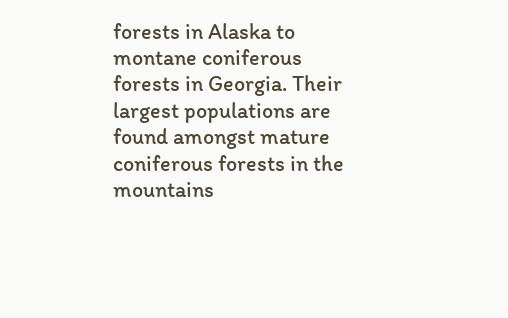forests in Alaska to montane coniferous forests in Georgia. Their largest populations are found amongst mature coniferous forests in the mountains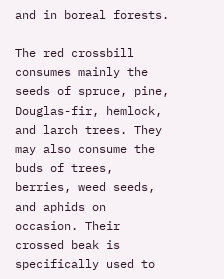and in boreal forests.

The red crossbill consumes mainly the seeds of spruce, pine, Douglas-fir, hemlock, and larch trees. They may also consume the buds of trees, berries, weed seeds, and aphids on occasion. Their crossed beak is specifically used to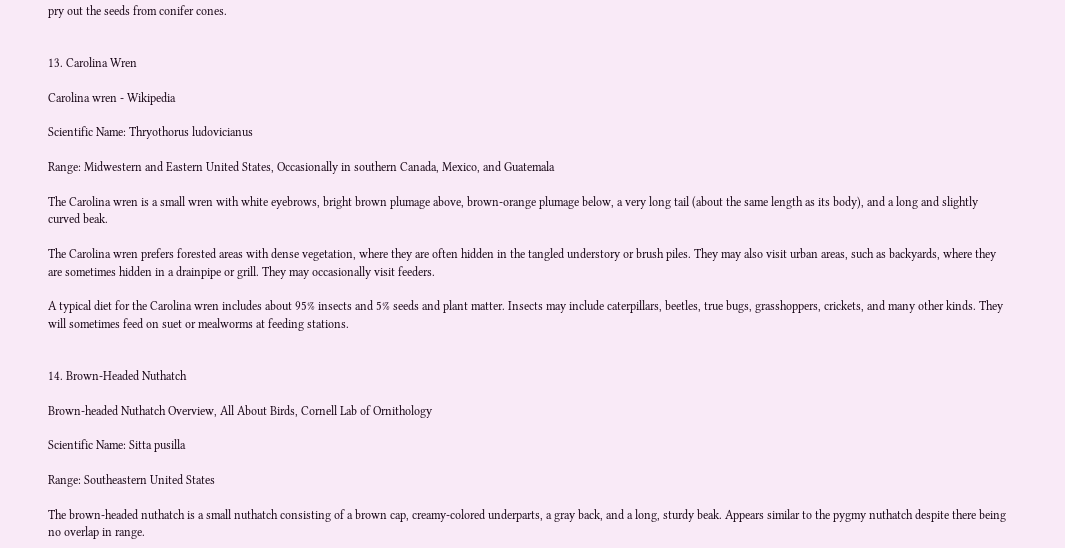pry out the seeds from conifer cones.


13. Carolina Wren

Carolina wren - Wikipedia

Scientific Name: Thryothorus ludovicianus

Range: Midwestern and Eastern United States, Occasionally in southern Canada, Mexico, and Guatemala

The Carolina wren is a small wren with white eyebrows, bright brown plumage above, brown-orange plumage below, a very long tail (about the same length as its body), and a long and slightly curved beak.

The Carolina wren prefers forested areas with dense vegetation, where they are often hidden in the tangled understory or brush piles. They may also visit urban areas, such as backyards, where they are sometimes hidden in a drainpipe or grill. They may occasionally visit feeders.

A typical diet for the Carolina wren includes about 95% insects and 5% seeds and plant matter. Insects may include caterpillars, beetles, true bugs, grasshoppers, crickets, and many other kinds. They will sometimes feed on suet or mealworms at feeding stations.


14. Brown-Headed Nuthatch

Brown-headed Nuthatch Overview, All About Birds, Cornell Lab of Ornithology

Scientific Name: Sitta pusilla

Range: Southeastern United States

The brown-headed nuthatch is a small nuthatch consisting of a brown cap, creamy-colored underparts, a gray back, and a long, sturdy beak. Appears similar to the pygmy nuthatch despite there being no overlap in range.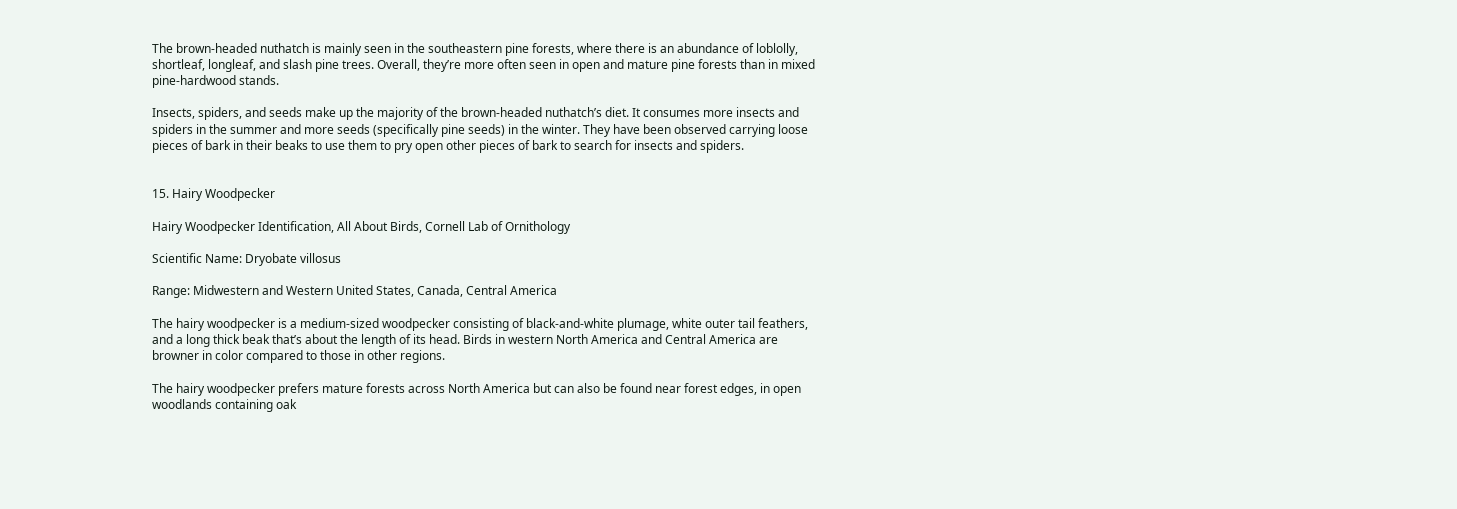The brown-headed nuthatch is mainly seen in the southeastern pine forests, where there is an abundance of loblolly, shortleaf, longleaf, and slash pine trees. Overall, they’re more often seen in open and mature pine forests than in mixed pine-hardwood stands.

Insects, spiders, and seeds make up the majority of the brown-headed nuthatch’s diet. It consumes more insects and spiders in the summer and more seeds (specifically pine seeds) in the winter. They have been observed carrying loose pieces of bark in their beaks to use them to pry open other pieces of bark to search for insects and spiders.


15. Hairy Woodpecker

Hairy Woodpecker Identification, All About Birds, Cornell Lab of Ornithology

Scientific Name: Dryobate villosus

Range: Midwestern and Western United States, Canada, Central America

The hairy woodpecker is a medium-sized woodpecker consisting of black-and-white plumage, white outer tail feathers, and a long thick beak that’s about the length of its head. Birds in western North America and Central America are browner in color compared to those in other regions.

The hairy woodpecker prefers mature forests across North America but can also be found near forest edges, in open woodlands containing oak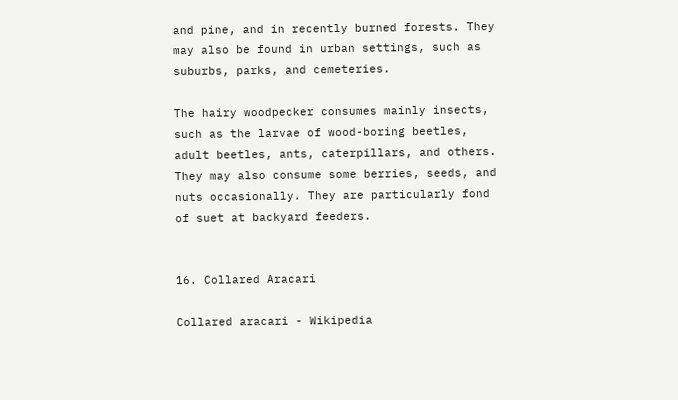and pine, and in recently burned forests. They may also be found in urban settings, such as suburbs, parks, and cemeteries.

The hairy woodpecker consumes mainly insects, such as the larvae of wood-boring beetles, adult beetles, ants, caterpillars, and others. They may also consume some berries, seeds, and nuts occasionally. They are particularly fond of suet at backyard feeders.


16. Collared Aracari

Collared aracari - Wikipedia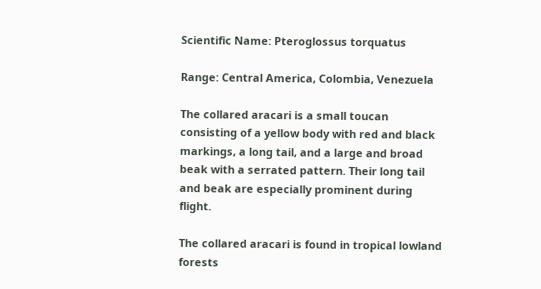Scientific Name: Pteroglossus torquatus

Range: Central America, Colombia, Venezuela

The collared aracari is a small toucan consisting of a yellow body with red and black markings, a long tail, and a large and broad beak with a serrated pattern. Their long tail and beak are especially prominent during flight.

The collared aracari is found in tropical lowland forests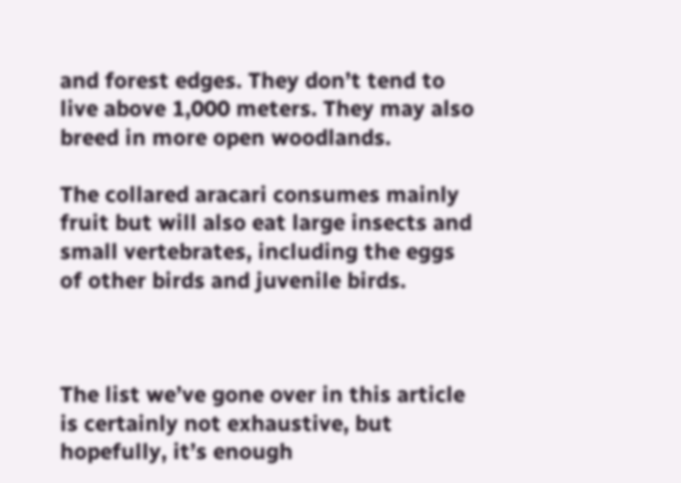and forest edges. They don’t tend to live above 1,000 meters. They may also breed in more open woodlands.

The collared aracari consumes mainly fruit but will also eat large insects and small vertebrates, including the eggs of other birds and juvenile birds.



The list we’ve gone over in this article is certainly not exhaustive, but hopefully, it’s enough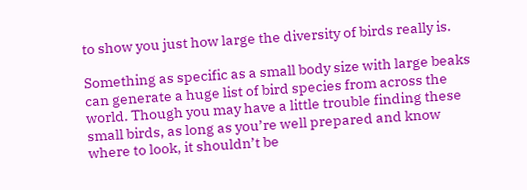to show you just how large the diversity of birds really is.

Something as specific as a small body size with large beaks can generate a huge list of bird species from across the world. Though you may have a little trouble finding these small birds, as long as you’re well prepared and know where to look, it shouldn’t be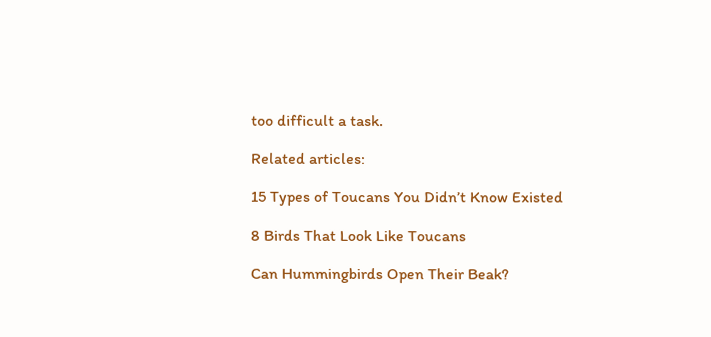too difficult a task.

Related articles:

15 Types of Toucans You Didn’t Know Existed

8 Birds That Look Like Toucans

Can Hummingbirds Open Their Beak?